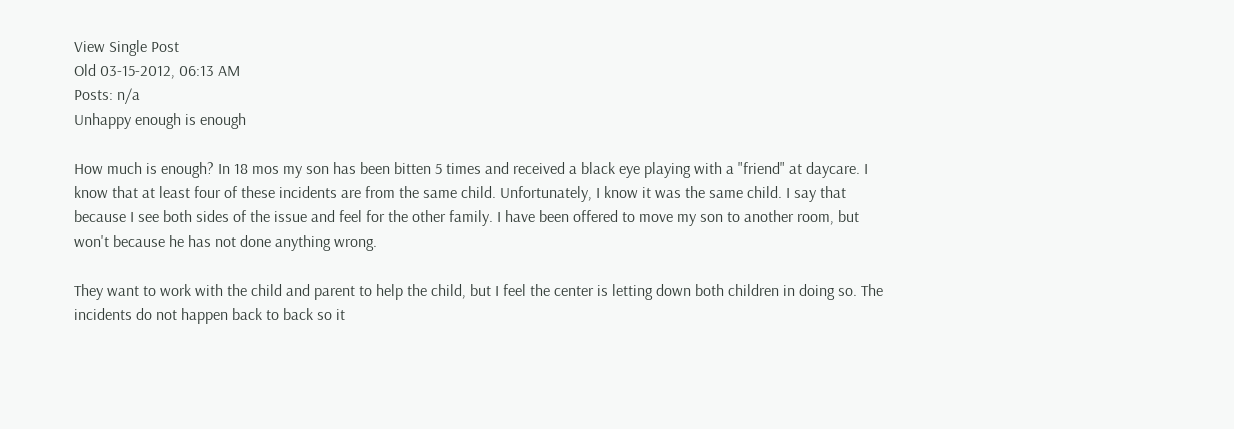View Single Post
Old 03-15-2012, 06:13 AM
Posts: n/a
Unhappy enough is enough

How much is enough? In 18 mos my son has been bitten 5 times and received a black eye playing with a "friend" at daycare. I know that at least four of these incidents are from the same child. Unfortunately, I know it was the same child. I say that because I see both sides of the issue and feel for the other family. I have been offered to move my son to another room, but won't because he has not done anything wrong.

They want to work with the child and parent to help the child, but I feel the center is letting down both children in doing so. The incidents do not happen back to back so it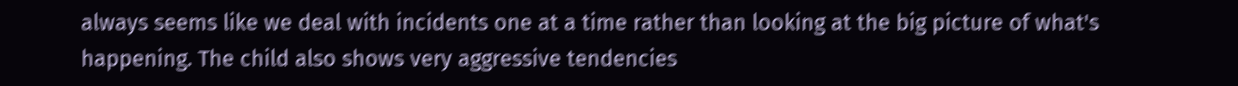always seems like we deal with incidents one at a time rather than looking at the big picture of what's happening. The child also shows very aggressive tendencies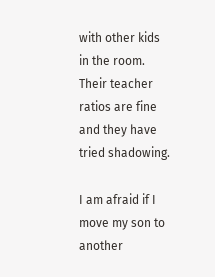with other kids in the room. Their teacher ratios are fine and they have tried shadowing.

I am afraid if I move my son to another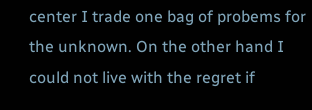center I trade one bag of probems for the unknown. On the other hand I could not live with the regret if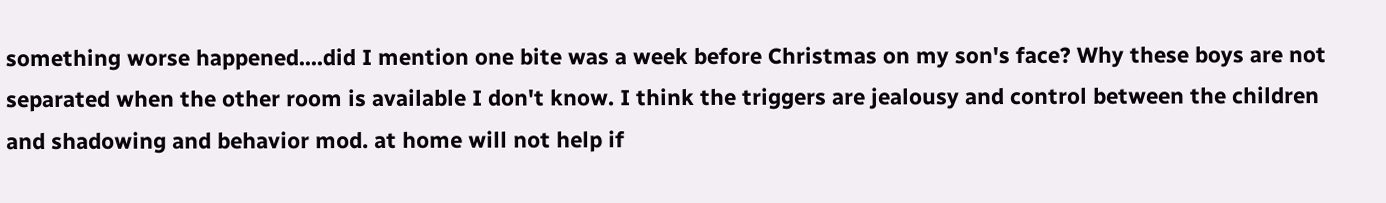something worse happened....did I mention one bite was a week before Christmas on my son's face? Why these boys are not separated when the other room is available I don't know. I think the triggers are jealousy and control between the children and shadowing and behavior mod. at home will not help if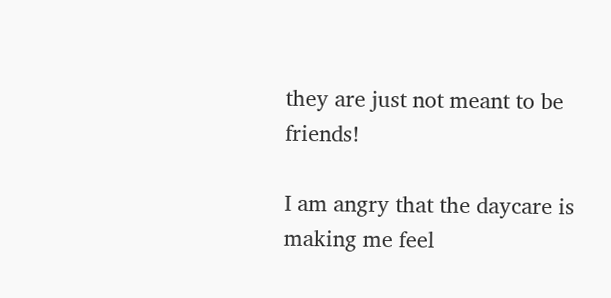they are just not meant to be friends!

I am angry that the daycare is making me feel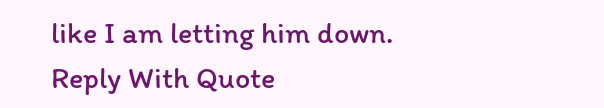like I am letting him down.
Reply With Quote